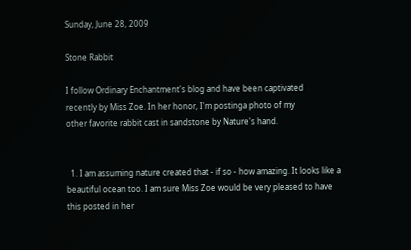Sunday, June 28, 2009

Stone Rabbit

I follow Ordinary Enchantment's blog and have been captivated
recently by Miss Zoe. In her honor, I'm postinga photo of my
other favorite rabbit cast in sandstone by Nature's hand.


  1. I am assuming nature created that - if so - how amazing. It looks like a beautiful ocean too. I am sure Miss Zoe would be very pleased to have this posted in her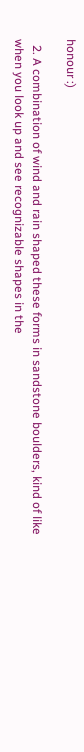honour :)

  2. A combination of wind and rain shaped these forms in sandstone boulders, kind of like when you look up and see recognizable shapes in the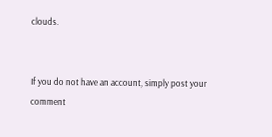clouds.


If you do not have an account, simply post your comment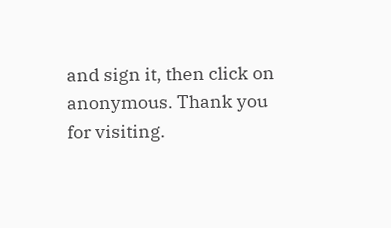and sign it, then click on anonymous. Thank you for visiting.